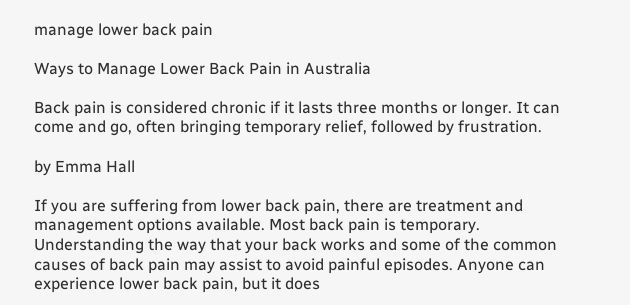manage lower back pain

Ways to Manage Lower Back Pain in Australia

Back pain is considered chronic if it lasts three months or longer. It can come and go, often bringing temporary relief, followed by frustration.

by Emma Hall

If you are suffering from lower back pain, there are treatment and management options available. Most back pain is temporary. Understanding the way that your back works and some of the common causes of back pain may assist to avoid painful episodes. Anyone can experience lower back pain, but it does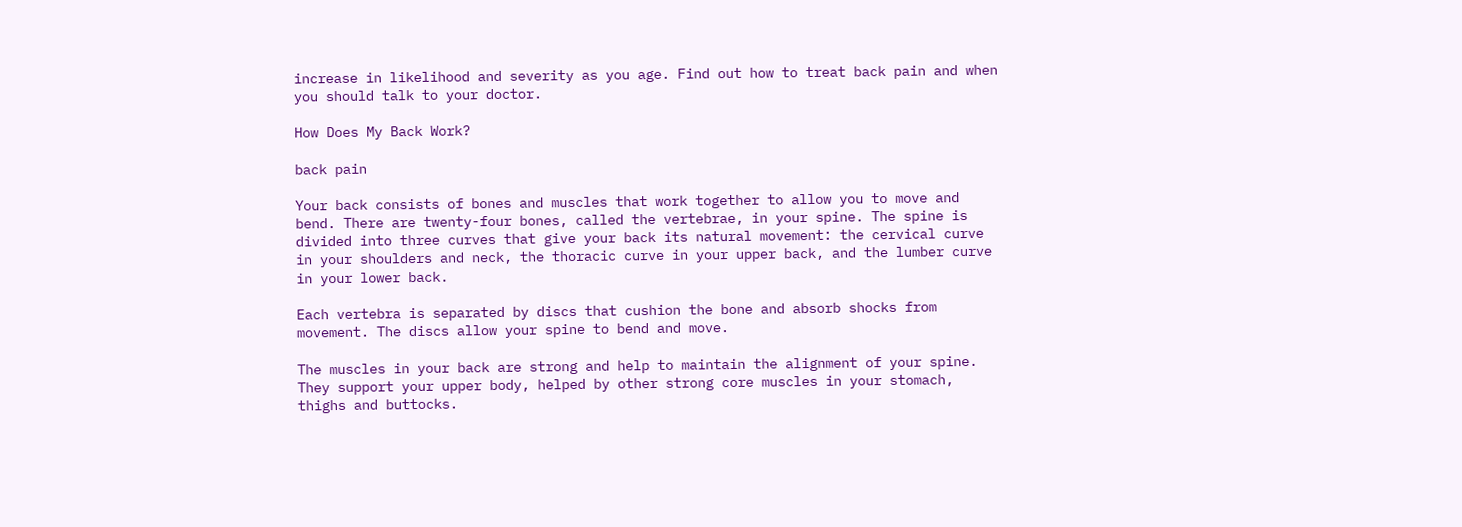increase in likelihood and severity as you age. Find out how to treat back pain and when you should talk to your doctor.

How Does My Back Work?

back pain

Your back consists of bones and muscles that work together to allow you to move and bend. There are twenty-four bones, called the vertebrae, in your spine. The spine is divided into three curves that give your back its natural movement: the cervical curve in your shoulders and neck, the thoracic curve in your upper back, and the lumber curve in your lower back.

Each vertebra is separated by discs that cushion the bone and absorb shocks from movement. The discs allow your spine to bend and move.

The muscles in your back are strong and help to maintain the alignment of your spine. They support your upper body, helped by other strong core muscles in your stomach, thighs and buttocks.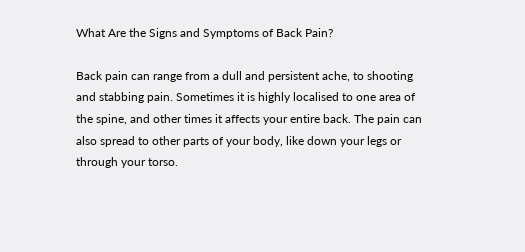What Are the Signs and Symptoms of Back Pain?

Back pain can range from a dull and persistent ache, to shooting and stabbing pain. Sometimes it is highly localised to one area of the spine, and other times it affects your entire back. The pain can also spread to other parts of your body, like down your legs or through your torso.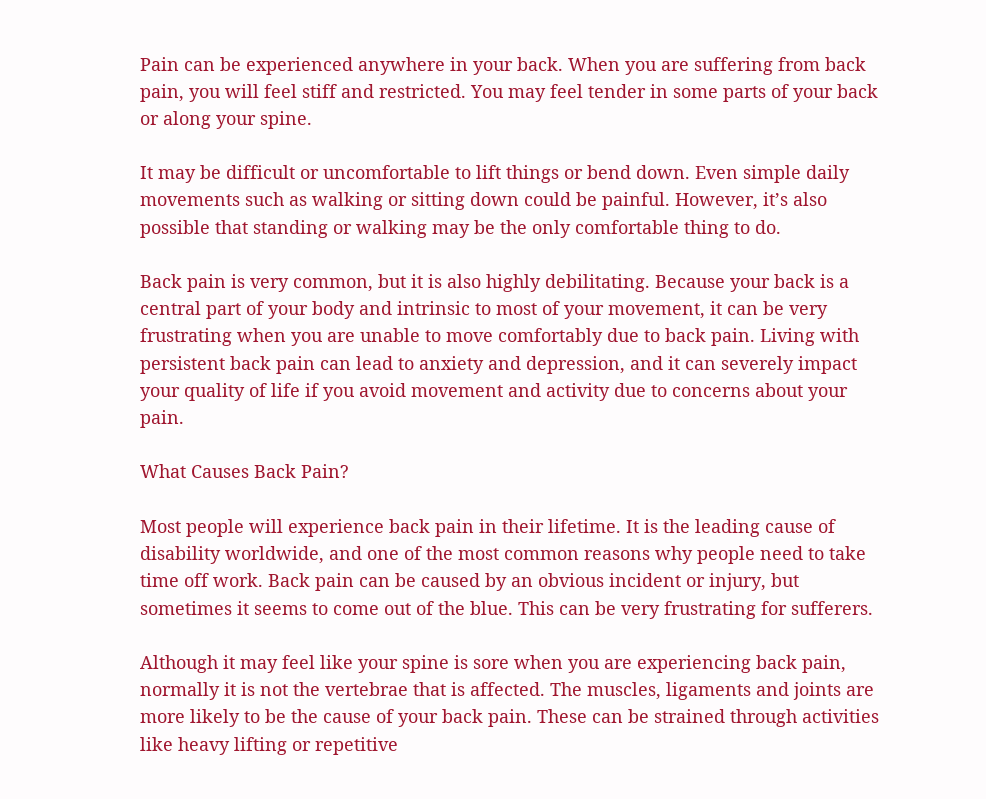Pain can be experienced anywhere in your back. When you are suffering from back pain, you will feel stiff and restricted. You may feel tender in some parts of your back or along your spine.

It may be difficult or uncomfortable to lift things or bend down. Even simple daily movements such as walking or sitting down could be painful. However, it’s also possible that standing or walking may be the only comfortable thing to do.

Back pain is very common, but it is also highly debilitating. Because your back is a central part of your body and intrinsic to most of your movement, it can be very frustrating when you are unable to move comfortably due to back pain. Living with persistent back pain can lead to anxiety and depression, and it can severely impact your quality of life if you avoid movement and activity due to concerns about your pain.

What Causes Back Pain?

Most people will experience back pain in their lifetime. It is the leading cause of disability worldwide, and one of the most common reasons why people need to take time off work. Back pain can be caused by an obvious incident or injury, but sometimes it seems to come out of the blue. This can be very frustrating for sufferers.

Although it may feel like your spine is sore when you are experiencing back pain, normally it is not the vertebrae that is affected. The muscles, ligaments and joints are more likely to be the cause of your back pain. These can be strained through activities like heavy lifting or repetitive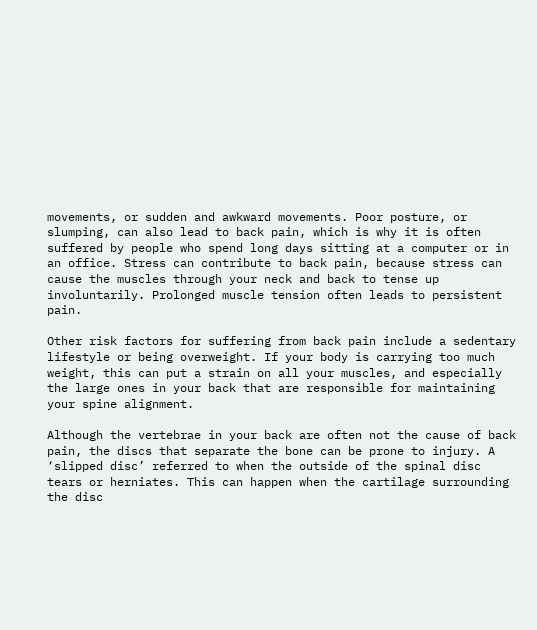movements, or sudden and awkward movements. Poor posture, or slumping, can also lead to back pain, which is why it is often suffered by people who spend long days sitting at a computer or in an office. Stress can contribute to back pain, because stress can cause the muscles through your neck and back to tense up involuntarily. Prolonged muscle tension often leads to persistent pain.

Other risk factors for suffering from back pain include a sedentary lifestyle or being overweight. If your body is carrying too much weight, this can put a strain on all your muscles, and especially the large ones in your back that are responsible for maintaining your spine alignment.

Although the vertebrae in your back are often not the cause of back pain, the discs that separate the bone can be prone to injury. A ‘slipped disc’ referred to when the outside of the spinal disc tears or herniates. This can happen when the cartilage surrounding the disc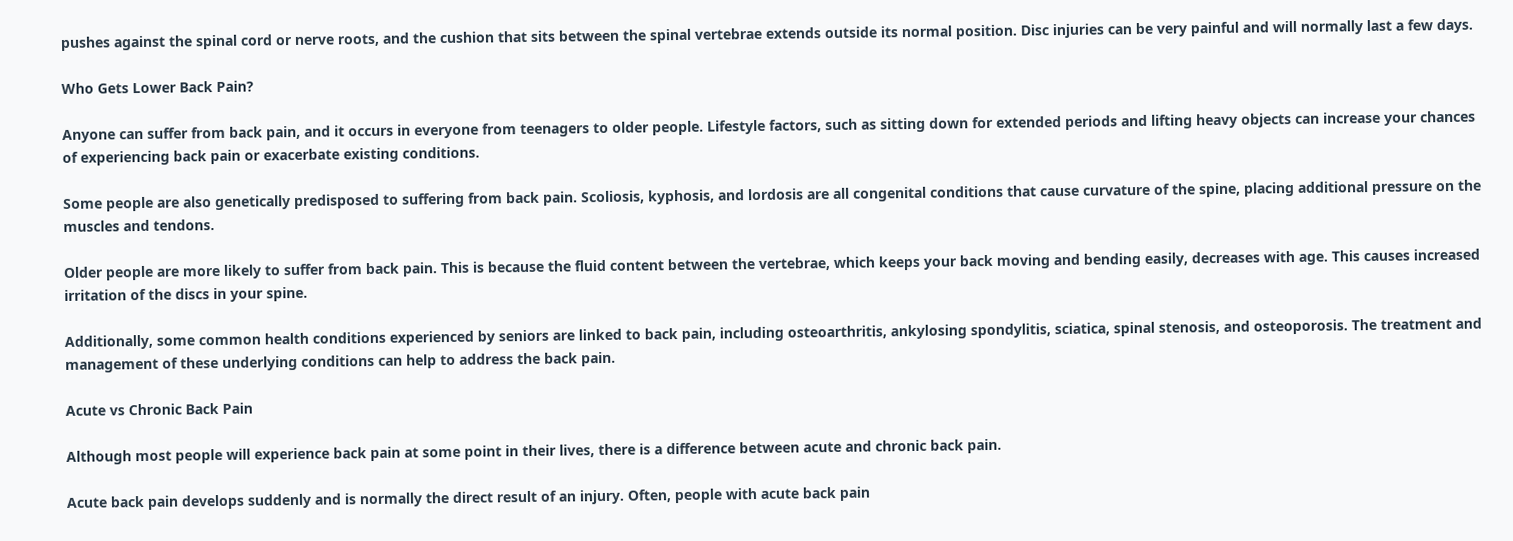pushes against the spinal cord or nerve roots, and the cushion that sits between the spinal vertebrae extends outside its normal position. Disc injuries can be very painful and will normally last a few days.

Who Gets Lower Back Pain?

Anyone can suffer from back pain, and it occurs in everyone from teenagers to older people. Lifestyle factors, such as sitting down for extended periods and lifting heavy objects can increase your chances of experiencing back pain or exacerbate existing conditions.

Some people are also genetically predisposed to suffering from back pain. Scoliosis, kyphosis, and lordosis are all congenital conditions that cause curvature of the spine, placing additional pressure on the muscles and tendons.

Older people are more likely to suffer from back pain. This is because the fluid content between the vertebrae, which keeps your back moving and bending easily, decreases with age. This causes increased irritation of the discs in your spine.

Additionally, some common health conditions experienced by seniors are linked to back pain, including osteoarthritis, ankylosing spondylitis, sciatica, spinal stenosis, and osteoporosis. The treatment and management of these underlying conditions can help to address the back pain.

Acute vs Chronic Back Pain

Although most people will experience back pain at some point in their lives, there is a difference between acute and chronic back pain.

Acute back pain develops suddenly and is normally the direct result of an injury. Often, people with acute back pain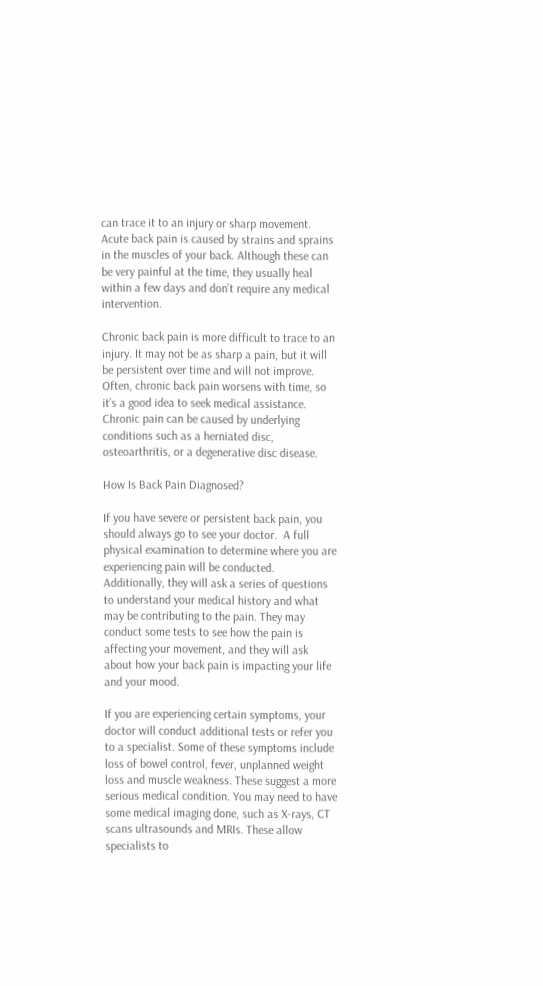can trace it to an injury or sharp movement. Acute back pain is caused by strains and sprains in the muscles of your back. Although these can be very painful at the time, they usually heal within a few days and don’t require any medical intervention.

Chronic back pain is more difficult to trace to an injury. It may not be as sharp a pain, but it will be persistent over time and will not improve. Often, chronic back pain worsens with time, so it’s a good idea to seek medical assistance. Chronic pain can be caused by underlying conditions such as a herniated disc, osteoarthritis, or a degenerative disc disease.

How Is Back Pain Diagnosed?

If you have severe or persistent back pain, you should always go to see your doctor.  A full physical examination to determine where you are experiencing pain will be conducted. Additionally, they will ask a series of questions to understand your medical history and what may be contributing to the pain. They may conduct some tests to see how the pain is affecting your movement, and they will ask about how your back pain is impacting your life and your mood.

If you are experiencing certain symptoms, your doctor will conduct additional tests or refer you to a specialist. Some of these symptoms include loss of bowel control, fever, unplanned weight loss and muscle weakness. These suggest a more serious medical condition. You may need to have some medical imaging done, such as X-rays, CT scans ultrasounds and MRIs. These allow specialists to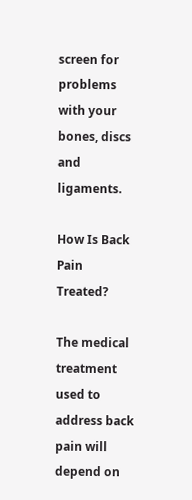screen for problems with your bones, discs and ligaments.

How Is Back Pain Treated?

The medical treatment used to address back pain will depend on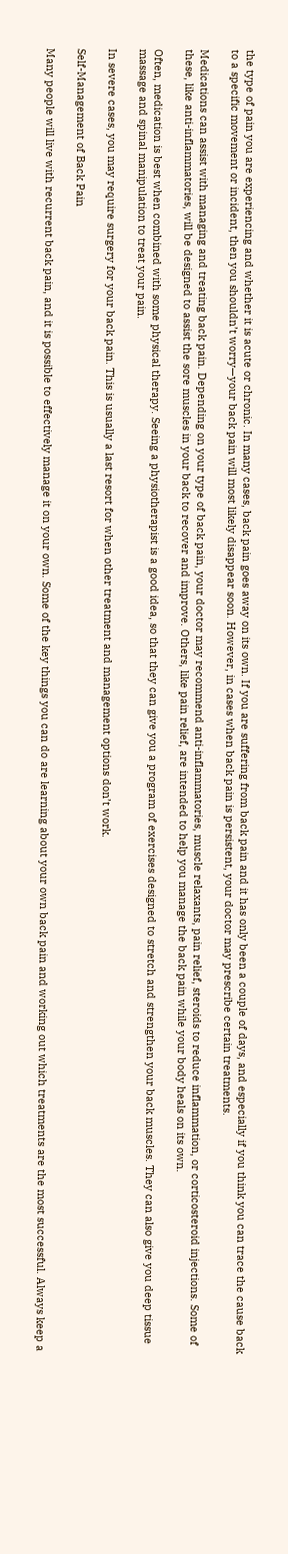the type of pain you are experiencing and whether it is acute or chronic. In many cases, back pain goes away on its own. If you are suffering from back pain and it has only been a couple of days, and especially if you think you can trace the cause back to a specific movement or incident, then you shouldn’t worry—your back pain will most likely disappear soon. However, in cases when back pain is persistent, your doctor may prescribe certain treatments.

Medications can assist with managing and treating back pain. Depending on your type of back pain, your doctor may recommend anti-inflammatories, muscle relaxants, pain relief, steroids to reduce inflammation, or corticosteroid injections. Some of these, like anti-inflammatories, will be designed to assist the sore muscles in your back to recover and improve. Others, like pain relief, are intended to help you manage the back pain while your body heals on its own.

Often, medication is best when combined with some physical therapy. Seeing a physiotherapist is a good idea, so that they can give you a program of exercises designed to stretch and strengthen your back muscles. They can also give you deep tissue massage and spinal manipulation to treat your pain.

In severe cases, you may require surgery for your back pain. This is usually a last resort for when other treatment and management options don’t work.

Self-Management of Back Pain

Many people will live with recurrent back pain, and it is possible to effectively manage it on your own. Some of the key things you can do are learning about your own back pain and working out which treatments are the most successful. Always keep a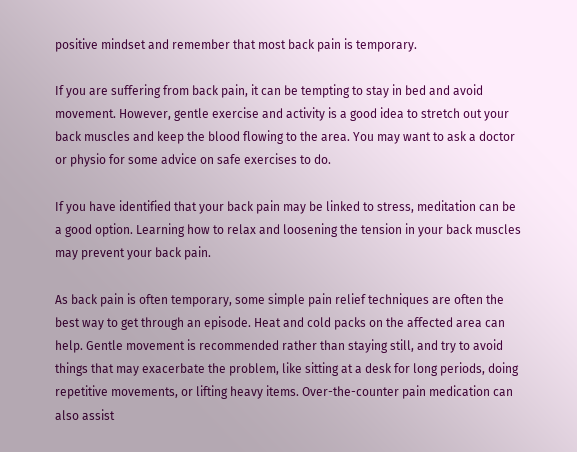positive mindset and remember that most back pain is temporary.

If you are suffering from back pain, it can be tempting to stay in bed and avoid movement. However, gentle exercise and activity is a good idea to stretch out your back muscles and keep the blood flowing to the area. You may want to ask a doctor or physio for some advice on safe exercises to do.

If you have identified that your back pain may be linked to stress, meditation can be a good option. Learning how to relax and loosening the tension in your back muscles may prevent your back pain.

As back pain is often temporary, some simple pain relief techniques are often the best way to get through an episode. Heat and cold packs on the affected area can help. Gentle movement is recommended rather than staying still, and try to avoid things that may exacerbate the problem, like sitting at a desk for long periods, doing repetitive movements, or lifting heavy items. Over-the-counter pain medication can also assist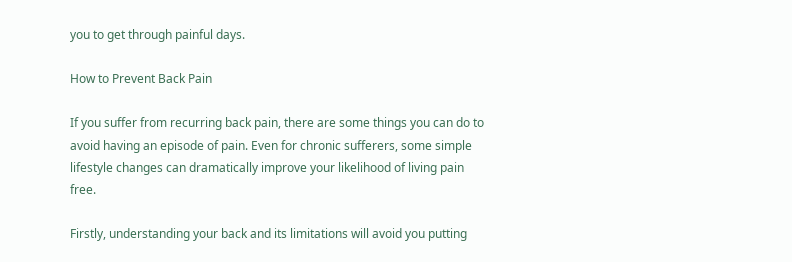you to get through painful days.

How to Prevent Back Pain

If you suffer from recurring back pain, there are some things you can do to avoid having an episode of pain. Even for chronic sufferers, some simple lifestyle changes can dramatically improve your likelihood of living pain free.

Firstly, understanding your back and its limitations will avoid you putting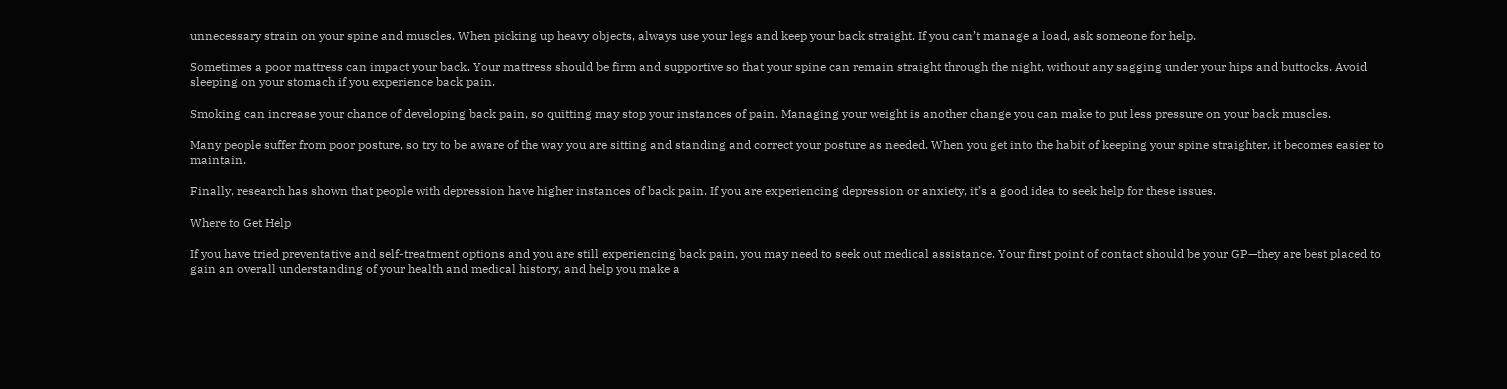unnecessary strain on your spine and muscles. When picking up heavy objects, always use your legs and keep your back straight. If you can’t manage a load, ask someone for help.

Sometimes a poor mattress can impact your back. Your mattress should be firm and supportive so that your spine can remain straight through the night, without any sagging under your hips and buttocks. Avoid sleeping on your stomach if you experience back pain.

Smoking can increase your chance of developing back pain, so quitting may stop your instances of pain. Managing your weight is another change you can make to put less pressure on your back muscles.

Many people suffer from poor posture, so try to be aware of the way you are sitting and standing and correct your posture as needed. When you get into the habit of keeping your spine straighter, it becomes easier to maintain.

Finally, research has shown that people with depression have higher instances of back pain. If you are experiencing depression or anxiety, it’s a good idea to seek help for these issues.

Where to Get Help

If you have tried preventative and self-treatment options and you are still experiencing back pain, you may need to seek out medical assistance. Your first point of contact should be your GP—they are best placed to gain an overall understanding of your health and medical history, and help you make a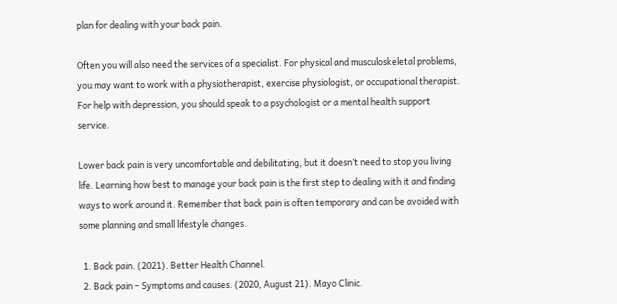plan for dealing with your back pain.

Often you will also need the services of a specialist. For physical and musculoskeletal problems, you may want to work with a physiotherapist, exercise physiologist, or occupational therapist. For help with depression, you should speak to a psychologist or a mental health support service.

Lower back pain is very uncomfortable and debilitating, but it doesn’t need to stop you living life. Learning how best to manage your back pain is the first step to dealing with it and finding ways to work around it. Remember that back pain is often temporary and can be avoided with some planning and small lifestyle changes.

  1. Back pain. (2021). Better Health Channel.
  2. Back pain – Symptoms and causes. (2020, August 21). Mayo Clinic.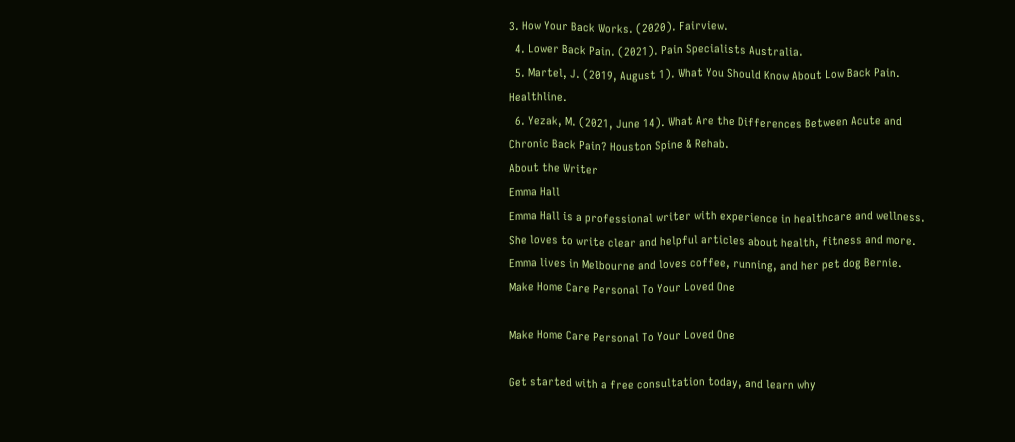3. How Your Back Works. (2020). Fairview.
  4. Lower Back Pain. (2021). Pain Specialists Australia.
  5. Martel, J. (2019, August 1). What You Should Know About Low Back Pain. Healthline.
  6. Yezak, M. (2021, June 14). What Are the Differences Between Acute and Chronic Back Pain? Houston Spine & Rehab.
About the Writer
Emma Hall
Emma Hall is a professional writer with experience in healthcare and wellness. She loves to write clear and helpful articles about health, fitness and more. Emma lives in Melbourne and loves coffee, running, and her pet dog Bernie.
Make Home Care Personal To Your Loved One

Make Home Care Personal To Your Loved One

Get started with a free consultation today, and learn why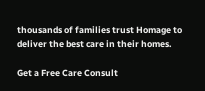thousands of families trust Homage to deliver the best care in their homes.

Get a Free Care Consult